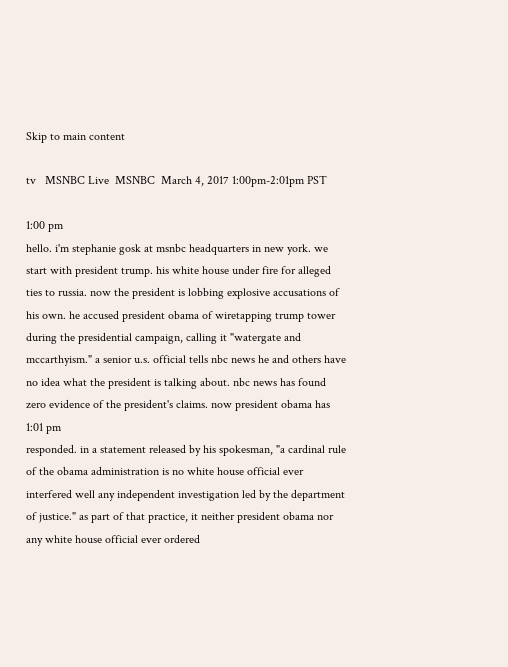Skip to main content

tv   MSNBC Live  MSNBC  March 4, 2017 1:00pm-2:01pm PST

1:00 pm
hello. i'm stephanie gosk at msnbc headquarters in new york. we start with president trump. his white house under fire for alleged ties to russia. now the president is lobbing explosive accusations of his own. he accused president obama of wiretapping trump tower during the presidential campaign, calling it "watergate and mccarthyism." a senior u.s. official tells nbc news he and others have no idea what the president is talking about. nbc news has found zero evidence of the president's claims. now president obama has
1:01 pm
responded. in a statement released by his spokesman, "a cardinal rule of the obama administration is no white house official ever interfered well any independent investigation led by the department of justice." as part of that practice, it neither president obama nor any white house official ever ordered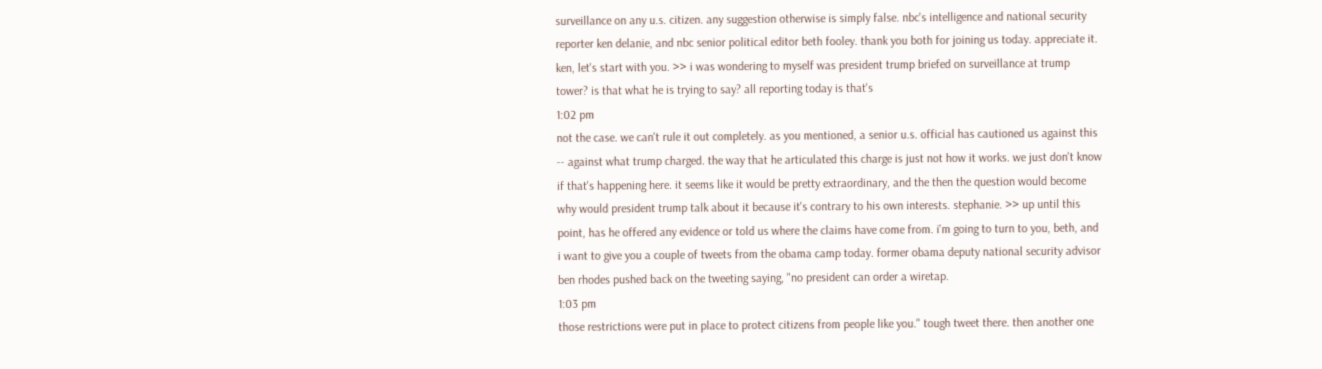surveillance on any u.s. citizen. any suggestion otherwise is simply false. nbc's intelligence and national security reporter ken delanie, and nbc senior political editor beth fooley. thank you both for joining us today. appreciate it. ken, let's start with you. >> i was wondering to myself was president trump briefed on surveillance at trump tower? is that what he is trying to say? all reporting today is that's
1:02 pm
not the case. we can't rule it out completely. as you mentioned, a senior u.s. official has cautioned us against this -- against what trump charged. the way that he articulated this charge is just not how it works. we just don't know if that's happening here. it seems like it would be pretty extraordinary, and the then the question would become why would president trump talk about it because it's contrary to his own interests. stephanie. >> up until this point, has he offered any evidence or told us where the claims have come from. i'm going to turn to you, beth, and i want to give you a couple of tweets from the obama camp today. former obama deputy national security advisor ben rhodes pushed back on the tweeting saying, "no president can order a wiretap.
1:03 pm
those restrictions were put in place to protect citizens from people like you." tough tweet there. then another one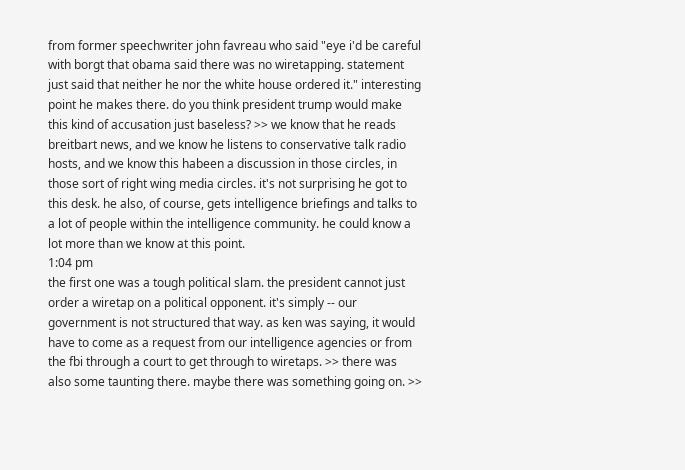from former speechwriter john favreau who said "eye i'd be careful with borgt that obama said there was no wiretapping. statement just said that neither he nor the white house ordered it." interesting point he makes there. do you think president trump would make this kind of accusation just baseless? >> we know that he reads breitbart news, and we know he listens to conservative talk radio hosts, and we know this habeen a discussion in those circles, in those sort of right wing media circles. it's not surprising he got to this desk. he also, of course, gets intelligence briefings and talks to a lot of people within the intelligence community. he could know a lot more than we know at this point.
1:04 pm
the first one was a tough political slam. the president cannot just order a wiretap on a political opponent. it's simply -- our government is not structured that way. as ken was saying, it would have to come as a request from our intelligence agencies or from the fbi through a court to get through to wiretaps. >> there was also some taunting there. maybe there was something going on. >>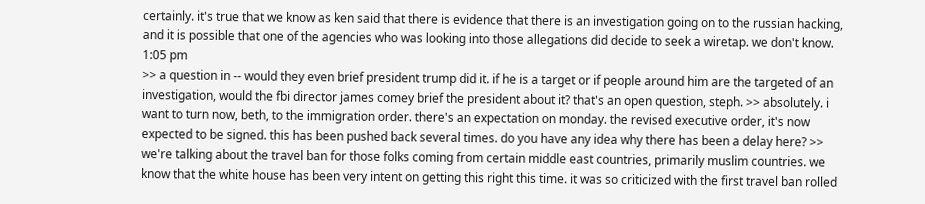certainly. it's true that we know as ken said that there is evidence that there is an investigation going on to the russian hacking, and it is possible that one of the agencies who was looking into those allegations did decide to seek a wiretap. we don't know.
1:05 pm
>> a question in -- would they even brief president trump did it. if he is a target or if people around him are the targeted of an investigation, would the fbi director james comey brief the president about it? that's an open question, steph. >> absolutely. i want to turn now, beth, to the immigration order. there's an expectation on monday. the revised executive order, it's now expected to be signed. this has been pushed back several times. do you have any idea why there has been a delay here? >> we're talking about the travel ban for those folks coming from certain middle east countries, primarily muslim countries. we know that the white house has been very intent on getting this right this time. it was so criticized with the first travel ban rolled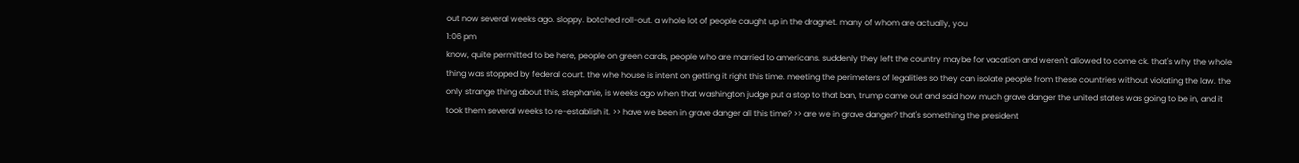out now several weeks ago. sloppy. botched roll-out. a whole lot of people caught up in the dragnet. many of whom are actually, you
1:06 pm
know, quite permitted to be here, people on green cards, people who are married to americans. suddenly they left the country maybe for vacation and weren't allowed to come ck. that's why the whole thing was stopped by federal court. the whe house is intent on getting it right this time. meeting the perimeters of legalities so they can isolate people from these countries without violating the law. the only strange thing about this, stephanie, is weeks ago when that washington judge put a stop to that ban, trump came out and said how much grave danger the united states was going to be in, and it took them several weeks to re-establish it. >> have we been in grave danger all this time? >> are we in grave danger? that's something the president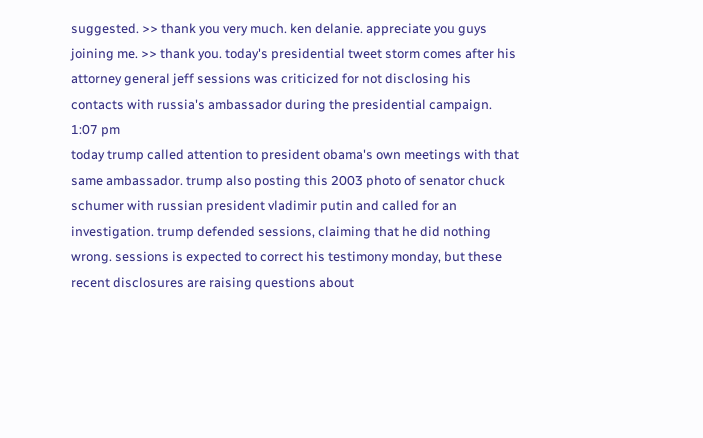suggested. >> thank you very much. ken delanie. appreciate you guys joining me. >> thank you. today's presidential tweet storm comes after his attorney general jeff sessions was criticized for not disclosing his contacts with russia's ambassador during the presidential campaign.
1:07 pm
today trump called attention to president obama's own meetings with that same ambassador. trump also posting this 2003 photo of senator chuck schumer with russian president vladimir putin and called for an investigation. trump defended sessions, claiming that he did nothing wrong. sessions is expected to correct his testimony monday, but these recent disclosures are raising questions about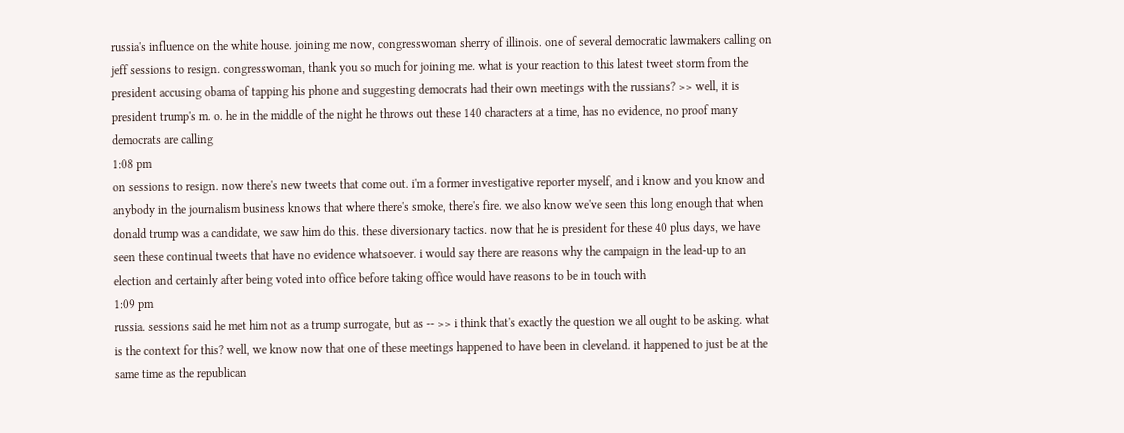russia's influence on the white house. joining me now, congresswoman sherry of illinois. one of several democratic lawmakers calling on jeff sessions to resign. congresswoman, thank you so much for joining me. what is your reaction to this latest tweet storm from the president accusing obama of tapping his phone and suggesting democrats had their own meetings with the russians? >> well, it is president trump's m. o. he in the middle of the night he throws out these 140 characters at a time, has no evidence, no proof many democrats are calling
1:08 pm
on sessions to resign. now there's new tweets that come out. i'm a former investigative reporter myself, and i know and you know and anybody in the journalism business knows that where there's smoke, there's fire. we also know we've seen this long enough that when donald trump was a candidate, we saw him do this. these diversionary tactics. now that he is president for these 40 plus days, we have seen these continual tweets that have no evidence whatsoever. i would say there are reasons why the campaign in the lead-up to an election and certainly after being voted into office before taking office would have reasons to be in touch with
1:09 pm
russia. sessions said he met him not as a trump surrogate, but as -- >> i think that's exactly the question we all ought to be asking. what is the context for this? well, we know now that one of these meetings happened to have been in cleveland. it happened to just be at the same time as the republican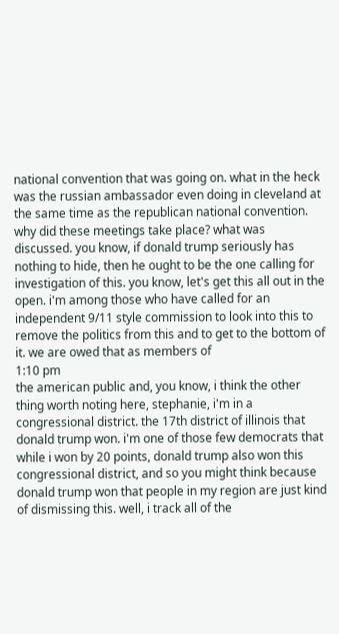national convention that was going on. what in the heck was the russian ambassador even doing in cleveland at the same time as the republican national convention. why did these meetings take place? what was discussed. you know, if donald trump seriously has nothing to hide, then he ought to be the one calling for investigation of this. you know, let's get this all out in the open. i'm among those who have called for an independent 9/11 style commission to look into this to remove the politics from this and to get to the bottom of it. we are owed that as members of
1:10 pm
the american public and, you know, i think the other thing worth noting here, stephanie, i'm in a congressional district. the 17th district of illinois that donald trump won. i'm one of those few democrats that while i won by 20 points, donald trump also won this congressional district, and so you might think because donald trump won that people in my region are just kind of dismissing this. well, i track all of the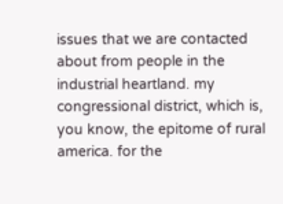issues that we are contacted about from people in the industrial heartland. my congressional district, which is, you know, the epitome of rural america. for the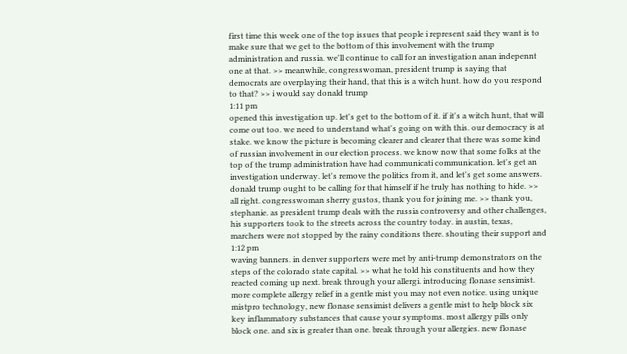first time this week one of the top issues that people i represent said they want is to make sure that we get to the bottom of this involvement with the trump administration and russia. we'll continue to call for an investigation anan indepennt one at that. >> meanwhile, congresswoman, president trump is saying that democrats are overplaying their hand, that this is a witch hunt. how do you respond to that? >> i would say donald trump
1:11 pm
opened this investigation up. let's get to the bottom of it. if it's a witch hunt, that will come out too. we need to understand what's going on with this. our democracy is at stake. we know the picture is becoming clearer and clearer that there was some kind of russian involvement in our election process. we know now that some folks at the top of the trump administration have had communicati communication. let's get an investigation underway. let's remove the politics from it, and let's get some answers. donald trump ought to be calling for that himself if he truly has nothing to hide. >> all right. congresswoman sherry gustos, thank you for joining me. >> thank you, stephanie. as president trump deals with the russia controversy and other challenges, his supporters took to the streets across the country today. in austin, texas, marchers were not stopped by the rainy conditions there. shouting their support and
1:12 pm
waving banners. in denver supporters were met by anti-trump demonstrators on the steps of the colorado state capital. >> what he told his constituents and how they reacted coming up next. break through your allergi. introducing flonase sensimist. more complete allergy relief in a gentle mist you may not even notice. using unique mistpro technology, new flonase sensimist delivers a gentle mist to help block six key inflammatory substances that cause your symptoms. most allergy pills only block one. and six is greater than one. break through your allergies. new flonase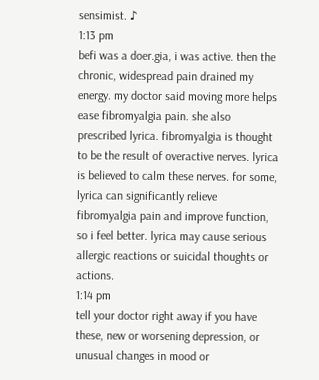sensimist. ♪
1:13 pm
befi was a doer.gia, i was active. then the chronic, widespread pain drained my energy. my doctor said moving more helps ease fibromyalgia pain. she also prescribed lyrica. fibromyalgia is thought to be the result of overactive nerves. lyrica is believed to calm these nerves. for some, lyrica can significantly relieve fibromyalgia pain and improve function, so i feel better. lyrica may cause serious allergic reactions or suicidal thoughts or actions.
1:14 pm
tell your doctor right away if you have these, new or worsening depression, or unusual changes in mood or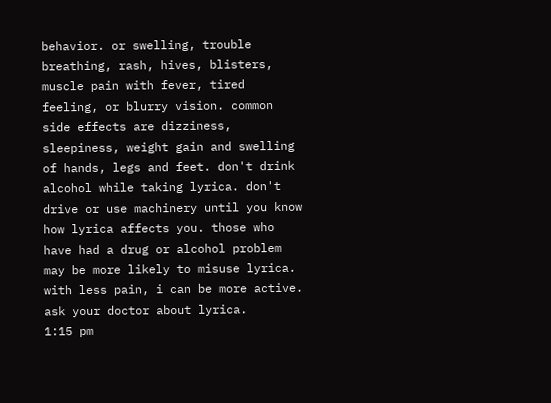behavior. or swelling, trouble breathing, rash, hives, blisters, muscle pain with fever, tired feeling, or blurry vision. common side effects are dizziness, sleepiness, weight gain and swelling of hands, legs and feet. don't drink alcohol while taking lyrica. don't drive or use machinery until you know how lyrica affects you. those who have had a drug or alcohol problem may be more likely to misuse lyrica. with less pain, i can be more active. ask your doctor about lyrica.
1:15 pm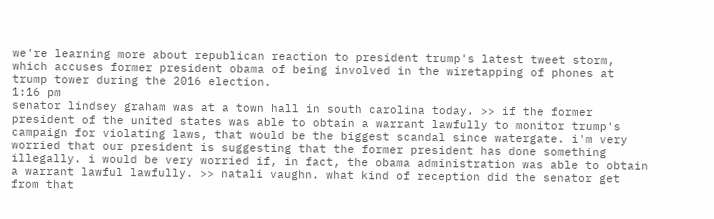we're learning more about republican reaction to president trump's latest tweet storm, which accuses former president obama of being involved in the wiretapping of phones at trump tower during the 2016 election.
1:16 pm
senator lindsey graham was at a town hall in south carolina today. >> if the former president of the united states was able to obtain a warrant lawfully to monitor trump's campaign for violating laws, that would be the biggest scandal since watergate. i'm very worried that our president is suggesting that the former president has done something illegally. i would be very worried if, in fact, the obama administration was able to obtain a warrant lawful lawfully. >> natali vaughn. what kind of reception did the senator get from that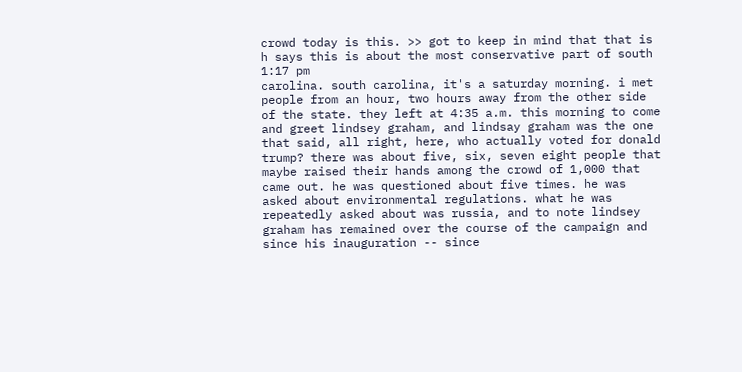crowd today is this. >> got to keep in mind that that is h says this is about the most conservative part of south
1:17 pm
carolina. south carolina, it's a saturday morning. i met people from an hour, two hours away from the other side of the state. they left at 4:35 a.m. this morning to come and greet lindsey graham, and lindsay graham was the one that said, all right, here, who actually voted for donald trump? there was about five, six, seven eight people that maybe raised their hands among the crowd of 1,000 that came out. he was questioned about five times. he was asked about environmental regulations. what he was repeatedly asked about was russia, and to note lindsey graham has remained over the course of the campaign and since his inauguration -- since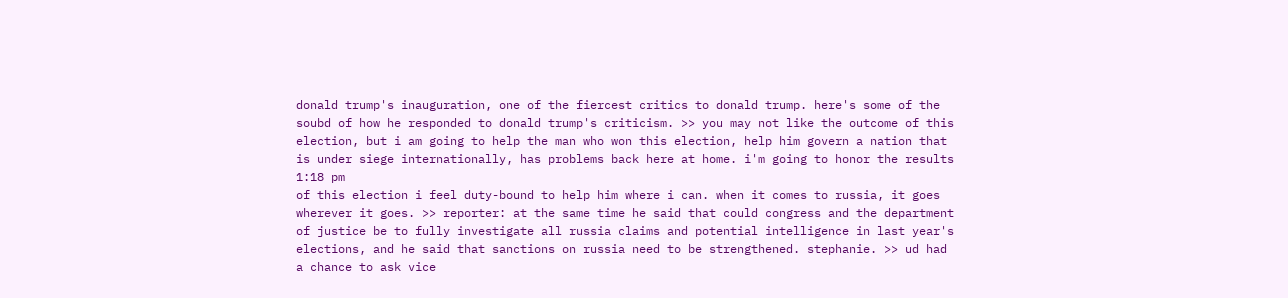donald trump's inauguration, one of the fiercest critics to donald trump. here's some of the soubd of how he responded to donald trump's criticism. >> you may not like the outcome of this election, but i am going to help the man who won this election, help him govern a nation that is under siege internationally, has problems back here at home. i'm going to honor the results
1:18 pm
of this election i feel duty-bound to help him where i can. when it comes to russia, it goes wherever it goes. >> reporter: at the same time he said that could congress and the department of justice be to fully investigate all russia claims and potential intelligence in last year's elections, and he said that sanctions on russia need to be strengthened. stephanie. >> ud had a chance to ask vice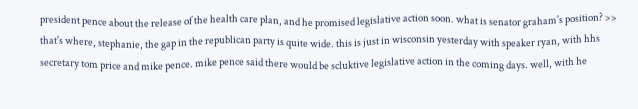president pence about the release of the health care plan, and he promised legislative action soon. what is senator graham's position? >> that's where, stephanie, the gap in the republican party is quite wide. this is just in wisconsin yesterday with speaker ryan, with hhs secretary tom price and mike pence. mike pence said there would be scluktive legislative action in the coming days. well, with he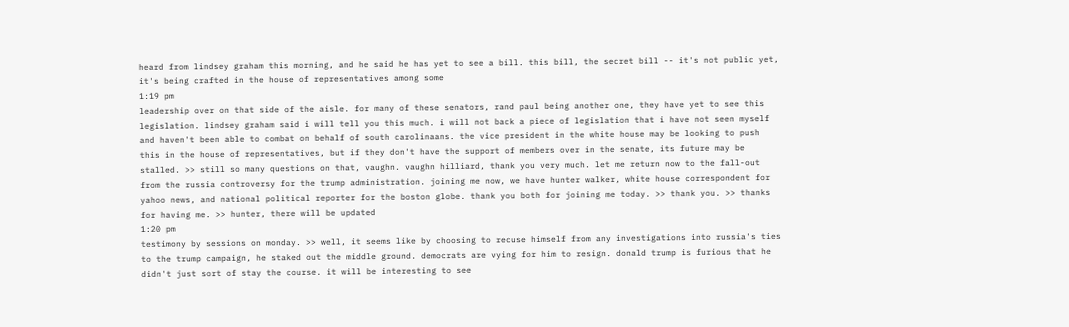heard from lindsey graham this morning, and he said he has yet to see a bill. this bill, the secret bill -- it's not public yet, it's being crafted in the house of representatives among some
1:19 pm
leadership over on that side of the aisle. for many of these senators, rand paul being another one, they have yet to see this legislation. lindsey graham said i will tell you this much. i will not back a piece of legislation that i have not seen myself and haven't been able to combat on behalf of south carolinaans. the vice president in the white house may be looking to push this in the house of representatives, but if they don't have the support of members over in the senate, its future may be stalled. >> still so many questions on that, vaughn. vaughn hilliard, thank you very much. let me return now to the fall-out from the russia controversy for the trump administration. joining me now, we have hunter walker, white house correspondent for yahoo news, and national political reporter for the boston globe. thank you both for joining me today. >> thank you. >> thanks for having me. >> hunter, there will be updated
1:20 pm
testimony by sessions on monday. >> well, it seems like by choosing to recuse himself from any investigations into russia's ties to the trump campaign, he staked out the middle ground. democrats are vying for him to resign. donald trump is furious that he didn't just sort of stay the course. it will be interesting to see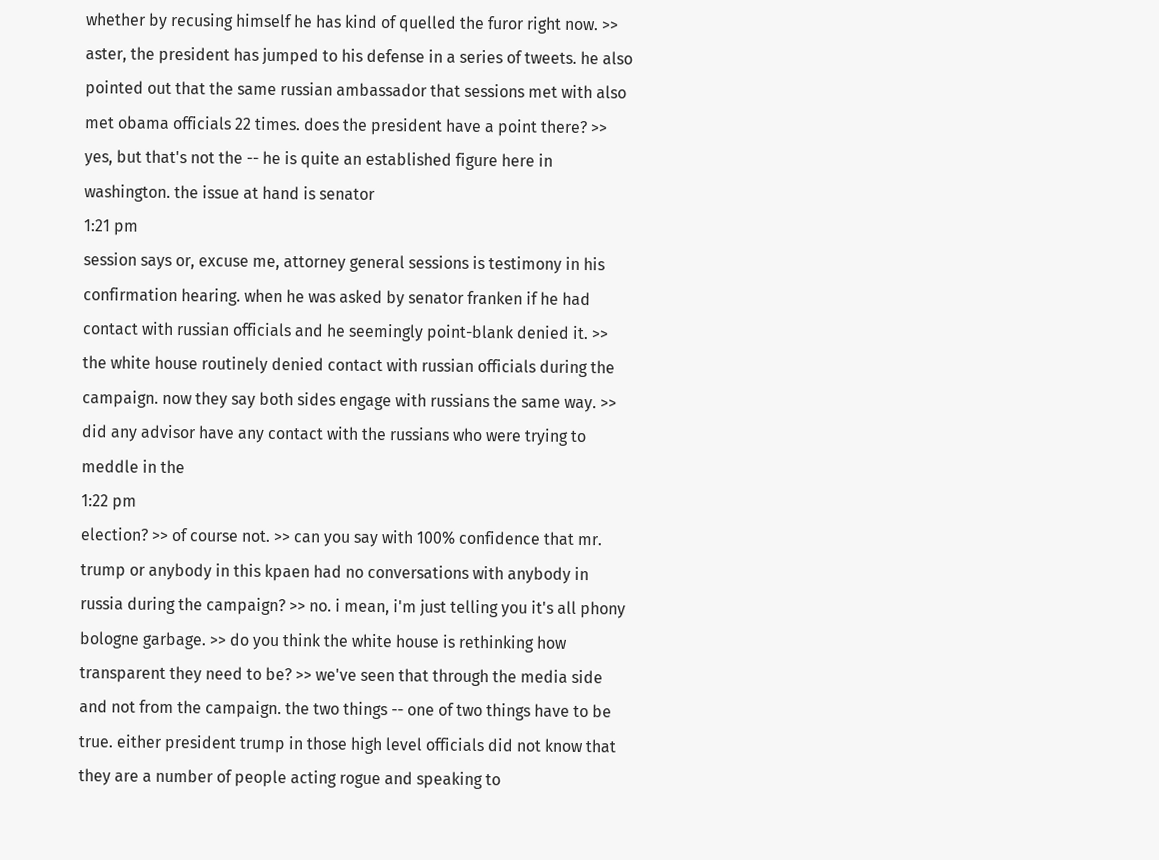whether by recusing himself he has kind of quelled the furor right now. >> aster, the president has jumped to his defense in a series of tweets. he also pointed out that the same russian ambassador that sessions met with also met obama officials 22 times. does the president have a point there? >> yes, but that's not the -- he is quite an established figure here in washington. the issue at hand is senator
1:21 pm
session says or, excuse me, attorney general sessions is testimony in his confirmation hearing. when he was asked by senator franken if he had contact with russian officials and he seemingly point-blank denied it. >> the white house routinely denied contact with russian officials during the campaign. now they say both sides engage with russians the same way. >> did any advisor have any contact with the russians who were trying to meddle in the
1:22 pm
election? >> of course not. >> can you say with 100% confidence that mr. trump or anybody in this kpaen had no conversations with anybody in russia during the campaign? >> no. i mean, i'm just telling you it's all phony bologne garbage. >> do you think the white house is rethinking how transparent they need to be? >> we've seen that through the media side and not from the campaign. the two things -- one of two things have to be true. either president trump in those high level officials did not know that they are a number of people acting rogue and speaking to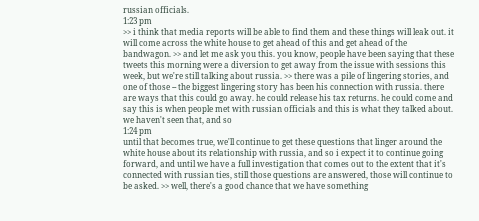russian officials.
1:23 pm
>> i think that media reports will be able to find them and these things will leak out. it will come across the white house to get ahead of this and get ahead of the bandwagon. >> and let me ask you this. you know, people have been saying that these tweets this morning were a diversion to get away from the issue with sessions this week, but we're still talking about russia. >> there was a pile of lingering stories, and one of those -- the biggest lingering story has been his connection with russia. there are ways that this could go away. he could release his tax returns. he could come and say this is when people met with russian officials and this is what they talked about. we haven't seen that, and so
1:24 pm
until that becomes true, we'll continue to get these questions that linger around the white house about its relationship with russia, and so i expect it to continue going forward, and until we have a full investigation that comes out to the extent that it's connected with russian ties, still those questions are answered, those will continue to be asked. >> well, there's a good chance that we have something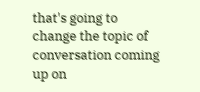that's going to change the topic of conversation coming up on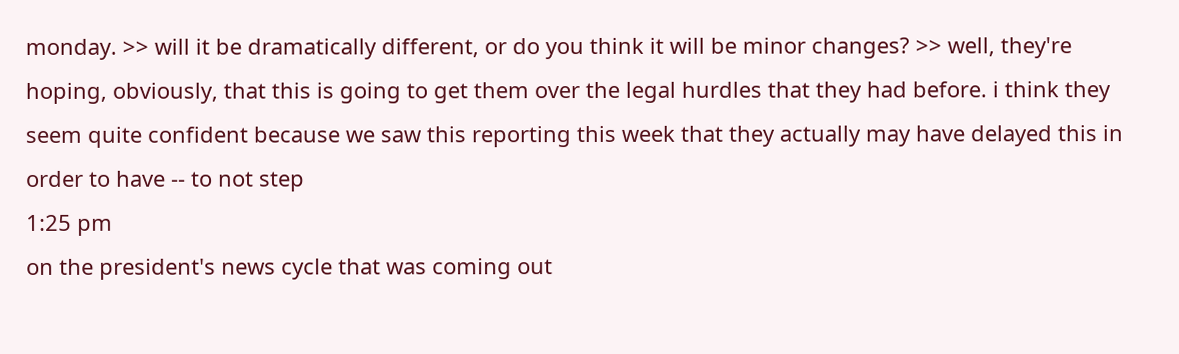monday. >> will it be dramatically different, or do you think it will be minor changes? >> well, they're hoping, obviously, that this is going to get them over the legal hurdles that they had before. i think they seem quite confident because we saw this reporting this week that they actually may have delayed this in order to have -- to not step
1:25 pm
on the president's news cycle that was coming out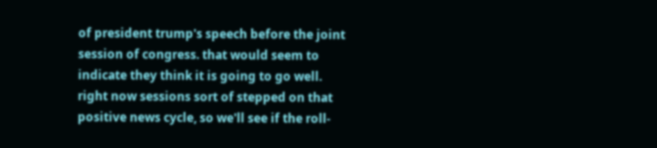of president trump's speech before the joint session of congress. that would seem to indicate they think it is going to go well. right now sessions sort of stepped on that positive news cycle, so we'll see if the roll-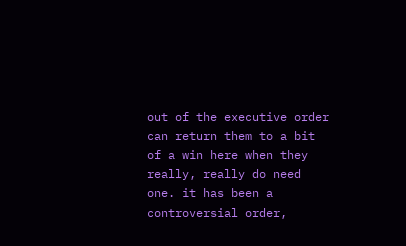out of the executive order can return them to a bit of a win here when they really, really do need one. it has been a controversial order,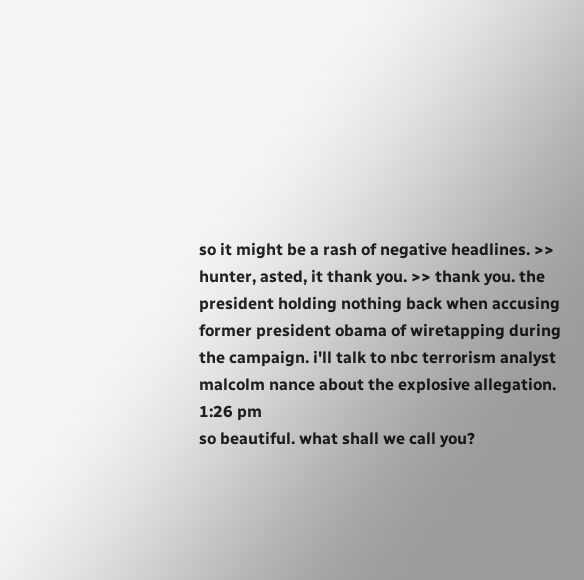so it might be a rash of negative headlines. >> hunter, asted, it thank you. >> thank you. the president holding nothing back when accusing former president obama of wiretapping during the campaign. i'll talk to nbc terrorism analyst malcolm nance about the explosive allegation.
1:26 pm
so beautiful. what shall we call you?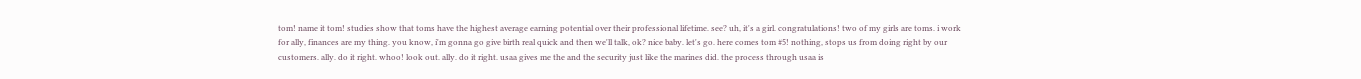tom! name it tom! studies show that toms have the highest average earning potential over their professional lifetime. see? uh, it's a girl. congratulations! two of my girls are toms. i work for ally, finances are my thing. you know, i'm gonna go give birth real quick and then we'll talk, ok? nice baby. let's go. here comes tom #5! nothing, stops us from doing right by our customers. ally. do it right. whoo! look out. ally. do it right. usaa gives me the and the security just like the marines did. the process through usaa is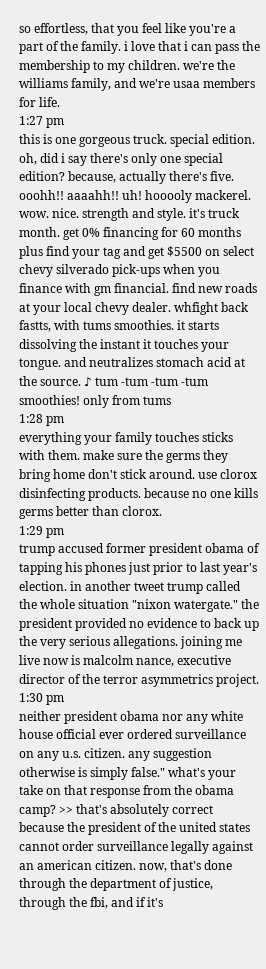so effortless, that you feel like you're a part of the family. i love that i can pass the membership to my children. we're the williams family, and we're usaa members for life.
1:27 pm
this is one gorgeous truck. special edition. oh, did i say there's only one special edition? because, actually there's five. ooohh!! aaaahh!! uh! hooooly mackerel. wow. nice. strength and style. it's truck month. get 0% financing for 60 months plus find your tag and get $5500 on select chevy silverado pick-ups when you finance with gm financial. find new roads at your local chevy dealer. whfight back fastts, with tums smoothies. it starts dissolving the instant it touches your tongue. and neutralizes stomach acid at the source. ♪ tum -tum -tum -tum smoothies! only from tums
1:28 pm
everything your family touches sticks with them. make sure the germs they bring home don't stick around. use clorox disinfecting products. because no one kills germs better than clorox.
1:29 pm
trump accused former president obama of tapping his phones just prior to last year's election. in another tweet trump called the whole situation "nixon watergate." the president provided no evidence to back up the very serious allegations. joining me live now is malcolm nance, executive director of the terror asymmetrics project.
1:30 pm
neither president obama nor any white house official ever ordered surveillance on any u.s. citizen. any suggestion otherwise is simply false." what's your take on that response from the obama camp? >> that's absolutely correct because the president of the united states cannot order surveillance legally against an american citizen. now, that's done through the department of justice, through the fbi, and if it's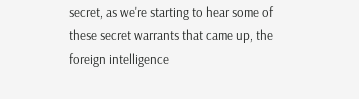secret, as we're starting to hear some of these secret warrants that came up, the foreign intelligence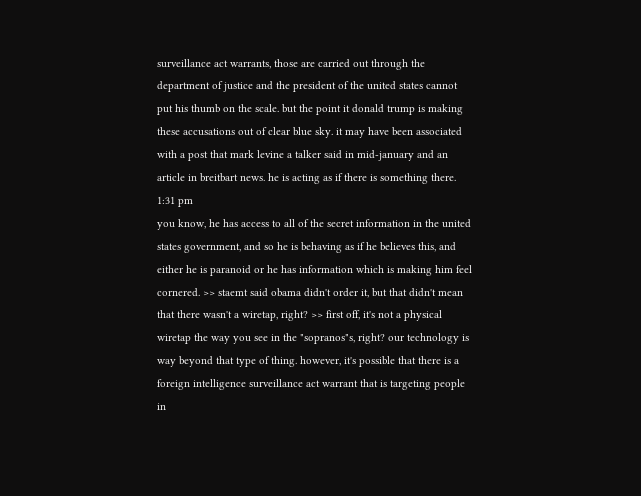surveillance act warrants, those are carried out through the department of justice and the president of the united states cannot put his thumb on the scale. but the point it donald trump is making these accusations out of clear blue sky. it may have been associated with a post that mark levine a talker said in mid-january and an article in breitbart news. he is acting as if there is something there.
1:31 pm
you know, he has access to all of the secret information in the united states government, and so he is behaving as if he believes this, and either he is paranoid or he has information which is making him feel cornered. >> staemt said obama didn't order it, but that didn't mean that there wasn't a wiretap, right? >> first off, it's not a physical wiretap the way you see in the "sopranos"s, right? our technology is way beyond that type of thing. however, it's possible that there is a foreign intelligence surveillance act warrant that is targeting people in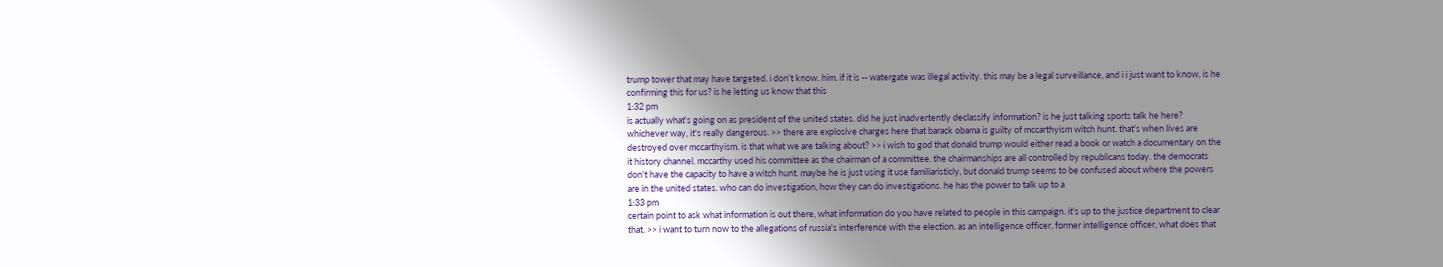trump tower that may have targeted. i don't know. him. if it is -- watergate was illegal activity. this may be a legal surveillance, and i i just want to know, is he confirming this for us? is he letting us know that this
1:32 pm
is actually what's going on as president of the united states. did he just inadvertently declassify information? is he just talking sports talk he here? whichever way, it's really dangerous. >> there are explosive charges here that barack obama is guilty of mccarthyism witch hunt. that's when lives are destroyed over mccarthyism. is that what we are talking about? >> i wish to god that donald trump would either read a book or watch a documentary on the it history channel. mccarthy used his committee as the chairman of a committee. the chairmanships are all controlled by republicans today. the democrats don't have the capacity to have a witch hunt. maybe he is just using it use familiaristicly, but donald trump seems to be confused about where the powers are in the united states. who can do investigation, how they can do investigations. he has the power to talk up to a
1:33 pm
certain point to ask what information is out there, what information do you have related to people in this campaign. it's up to the justice department to clear that. >> i want to turn now to the allegations of russia's interference with the election. as an intelligence officer, former intelligence officer, what does that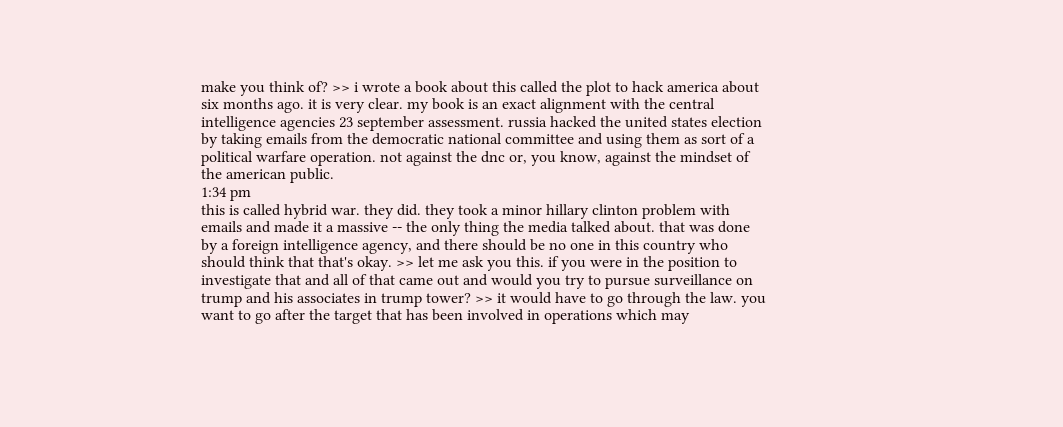make you think of? >> i wrote a book about this called the plot to hack america about six months ago. it is very clear. my book is an exact alignment with the central intelligence agencies 23 september assessment. russia hacked the united states election by taking emails from the democratic national committee and using them as sort of a political warfare operation. not against the dnc or, you know, against the mindset of the american public.
1:34 pm
this is called hybrid war. they did. they took a minor hillary clinton problem with emails and made it a massive -- the only thing the media talked about. that was done by a foreign intelligence agency, and there should be no one in this country who should think that that's okay. >> let me ask you this. if you were in the position to investigate that and all of that came out and would you try to pursue surveillance on trump and his associates in trump tower? >> it would have to go through the law. you want to go after the target that has been involved in operations which may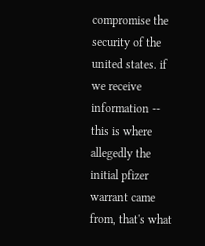compromise the security of the united states. if we receive information -- this is where allegedly the initial pfizer warrant came from, that's what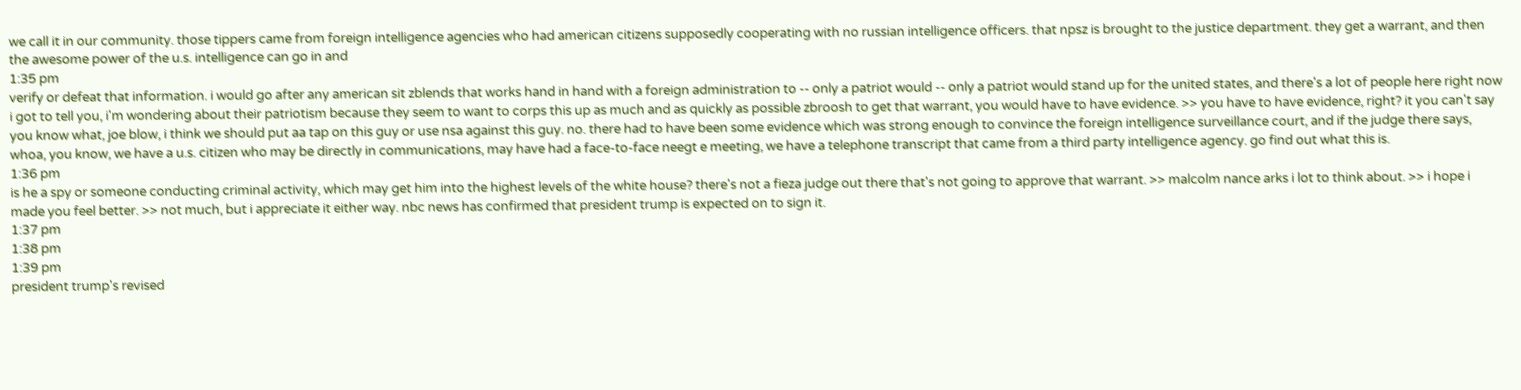we call it in our community. those tippers came from foreign intelligence agencies who had american citizens supposedly cooperating with no russian intelligence officers. that npsz is brought to the justice department. they get a warrant, and then the awesome power of the u.s. intelligence can go in and
1:35 pm
verify or defeat that information. i would go after any american sit zblends that works hand in hand with a foreign administration to -- only a patriot would -- only a patriot would stand up for the united states, and there's a lot of people here right now i got to tell you, i'm wondering about their patriotism because they seem to want to corps this up as much and as quickly as possible zbroosh to get that warrant, you would have to have evidence. >> you have to have evidence, right? it you can't say you know what, joe blow, i think we should put aa tap on this guy or use nsa against this guy. no. there had to have been some evidence which was strong enough to convince the foreign intelligence surveillance court, and if the judge there says, whoa, you know, we have a u.s. citizen who may be directly in communications, may have had a face-to-face neegt e meeting, we have a telephone transcript that came from a third party intelligence agency. go find out what this is.
1:36 pm
is he a spy or someone conducting criminal activity, which may get him into the highest levels of the white house? there's not a fieza judge out there that's not going to approve that warrant. >> malcolm nance arks i lot to think about. >> i hope i made you feel better. >> not much, but i appreciate it either way. nbc news has confirmed that president trump is expected on to sign it.
1:37 pm
1:38 pm
1:39 pm
president trump's revised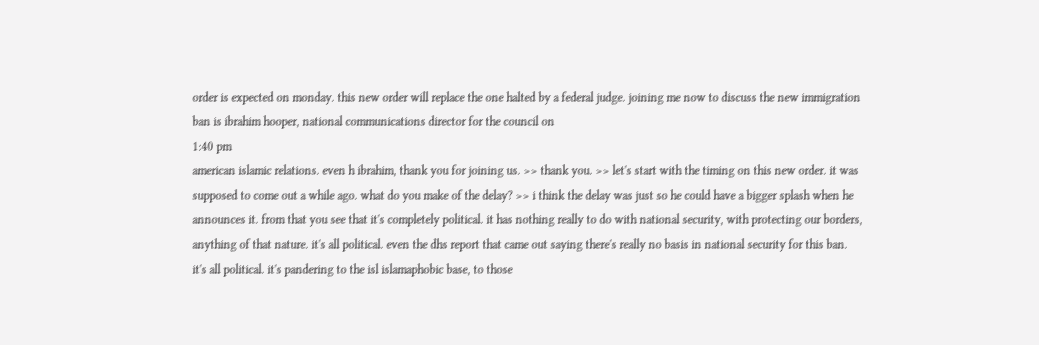order is expected on monday. this new order will replace the one halted by a federal judge. joining me now to discuss the new immigration ban is ibrahim hooper, national communications director for the council on
1:40 pm
american islamic relations. even h ibrahim, thank you for joining us. >> thank you. >> let's start with the timing on this new order. it was supposed to come out a while ago. what do you make of the delay? >> i think the delay was just so he could have a bigger splash when he announces it. from that you see that it's completely political. it has nothing really to do with national security, with protecting our borders, anything of that nature. it's all political. even the dhs report that came out saying there's really no basis in national security for this ban. it's all political. it's pandering to the isl islamaphobic base, to those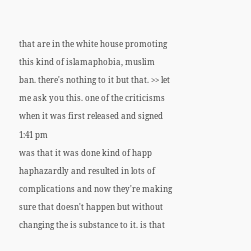that are in the white house promoting this kind of islamaphobia, muslim ban. there's nothing to it but that. >> let me ask you this. one of the criticisms when it was first released and signed
1:41 pm
was that it was done kind of happ haphazardly and resulted in lots of complications and now they're making sure that doesn't happen but without changing the is substance to it. is that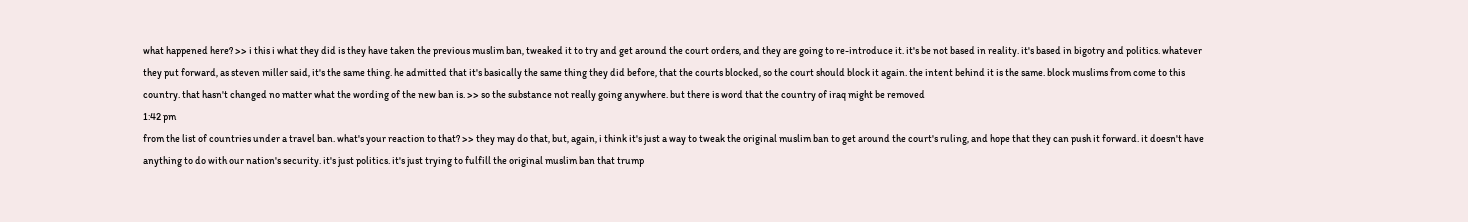what happened here? >> i this i what they did is they have taken the previous muslim ban, tweaked it to try and get around the court orders, and they are going to re-introduce it. it's be not based in reality. it's based in bigotry and politics. whatever they put forward, as steven miller said, it's the same thing. he admitted that it's basically the same thing they did before, that the courts blocked, so the court should block it again. the intent behind it is the same. block muslims from come to this country. that hasn't changed no matter what the wording of the new ban is. >> so the substance not really going anywhere. but there is word that the country of iraq might be removed
1:42 pm
from the list of countries under a travel ban. what's your reaction to that? >> they may do that, but, again, i think it's just a way to tweak the original muslim ban to get around the court's ruling, and hope that they can push it forward. it doesn't have anything to do with our nation's security. it's just politics. it's just trying to fulfill the original muslim ban that trump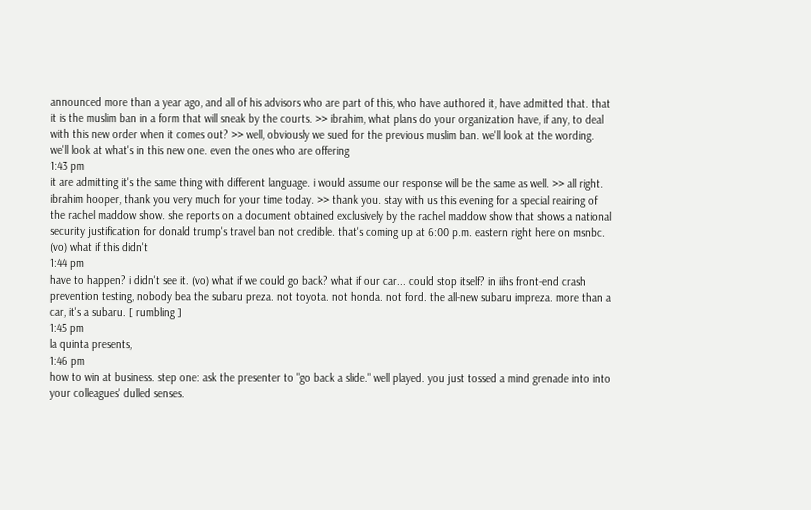announced more than a year ago, and all of his advisors who are part of this, who have authored it, have admitted that. that it is the muslim ban in a form that will sneak by the courts. >> ibrahim, what plans do your organization have, if any, to deal with this new order when it comes out? >> well, obviously we sued for the previous muslim ban. we'll look at the wording. we'll look at what's in this new one. even the ones who are offering
1:43 pm
it are admitting it's the same thing with different language. i would assume our response will be the same as well. >> all right. ibrahim hooper, thank you very much for your time today. >> thank you. stay with us this evening for a special reairing of the rachel maddow show. she reports on a document obtained exclusively by the rachel maddow show that shows a national security justification for donald trump's travel ban not credible. that's coming up at 6:00 p.m. eastern right here on msnbc. (vo) what if this didn't
1:44 pm
have to happen? i didn't see it. (vo) what if we could go back? what if our car... could stop itself? in iihs front-end crash prevention testing, nobody bea the subaru preza. not toyota. not honda. not ford. the all-new subaru impreza. more than a car, it's a subaru. [ rumbling ]
1:45 pm
la quinta presents,
1:46 pm
how to win at business. step one: ask the presenter to "go back a slide." well played. you just tossed a mind grenade into into your colleagues' dulled senses.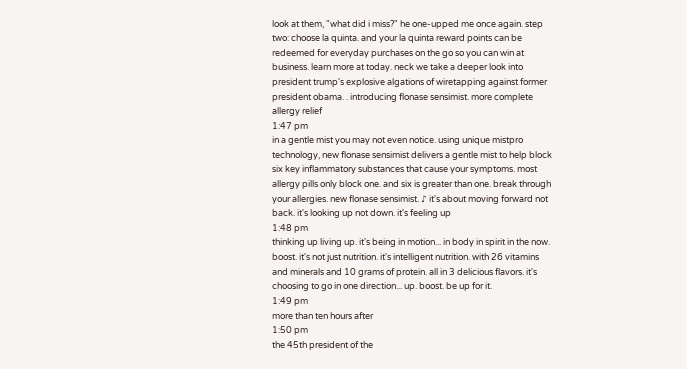look at them, "what did i miss?" he one-upped me once again. step two: choose la quinta. and your la quinta reward points can be redeemed for everyday purchases on the go so you can win at business. learn more at today. neck we take a deeper look into president trump's explosive algations of wiretapping against former president obama. . introducing flonase sensimist. more complete allergy relief
1:47 pm
in a gentle mist you may not even notice. using unique mistpro technology, new flonase sensimist delivers a gentle mist to help block six key inflammatory substances that cause your symptoms. most allergy pills only block one. and six is greater than one. break through your allergies. new flonase sensimist. ♪ it's about moving forward not back. it's looking up not down. it's feeling up
1:48 pm
thinking up living up. it's being in motion... in body in spirit in the now. boost. it's not just nutrition. it's intelligent nutrition. with 26 vitamins and minerals and 10 grams of protein. all in 3 delicious flavors. it's choosing to go in one direction... up. boost. be up for it.
1:49 pm
more than ten hours after
1:50 pm
the 45th president of the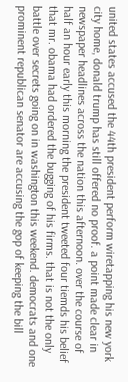united states accused the 44th president perform wiretapping his new york city home, donald trump has still offered no proof. a point made clear in newspaper headlines across the nation this afternoon. over the course of half an hour early this morning the president tweeted four tiemds his belief that mr. obama had ordered the bugging of his firms. that is not the only battle over secrets going on in washington this weekend. democrats and one prominent republican senator are accusing the gop of keeping the bill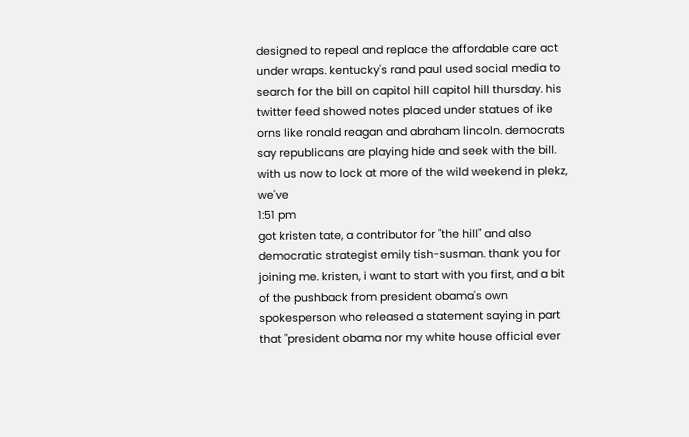designed to repeal and replace the affordable care act under wraps. kentucky's rand paul used social media to search for the bill on capitol hill capitol hill thursday. his twitter feed showed notes placed under statues of ike orns like ronald reagan and abraham lincoln. democrats say republicans are playing hide and seek with the bill. with us now to lock at more of the wild weekend in plekz, we've
1:51 pm
got kristen tate, a contributor for "the hill" and also democratic strategist emily tish-susman. thank you for joining me. kristen, i want to start with you first, and a bit of the pushback from president obama's own spokesperson who released a statement saying in part that "president obama nor my white house official ever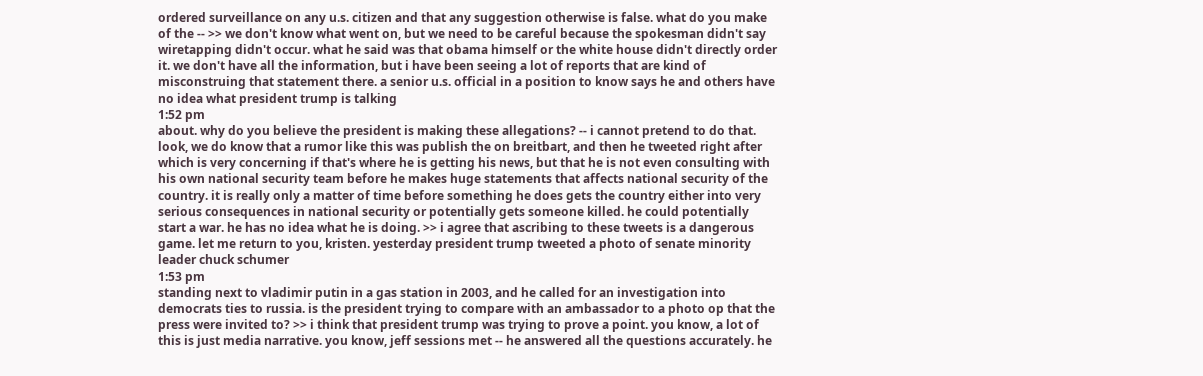ordered surveillance on any u.s. citizen and that any suggestion otherwise is false. what do you make of the -- >> we don't know what went on, but we need to be careful because the spokesman didn't say wiretapping didn't occur. what he said was that obama himself or the white house didn't directly order it. we don't have all the information, but i have been seeing a lot of reports that are kind of misconstruing that statement there. a senior u.s. official in a position to know says he and others have no idea what president trump is talking
1:52 pm
about. why do you believe the president is making these allegations? -- i cannot pretend to do that. look, we do know that a rumor like this was publish the on breitbart, and then he tweeted right after which is very concerning if that's where he is getting his news, but that he is not even consulting with his own national security team before he makes huge statements that affects national security of the country. it is really only a matter of time before something he does gets the country either into very serious consequences in national security or potentially gets someone killed. he could potentially start a war. he has no idea what he is doing. >> i agree that ascribing to these tweets is a dangerous game. let me return to you, kristen. yesterday president trump tweeted a photo of senate minority leader chuck schumer
1:53 pm
standing next to vladimir putin in a gas station in 2003, and he called for an investigation into democrats ties to russia. is the president trying to compare with an ambassador to a photo op that the press were invited to? >> i think that president trump was trying to prove a point. you know, a lot of this is just media narrative. you know, jeff sessions met -- he answered all the questions accurately. he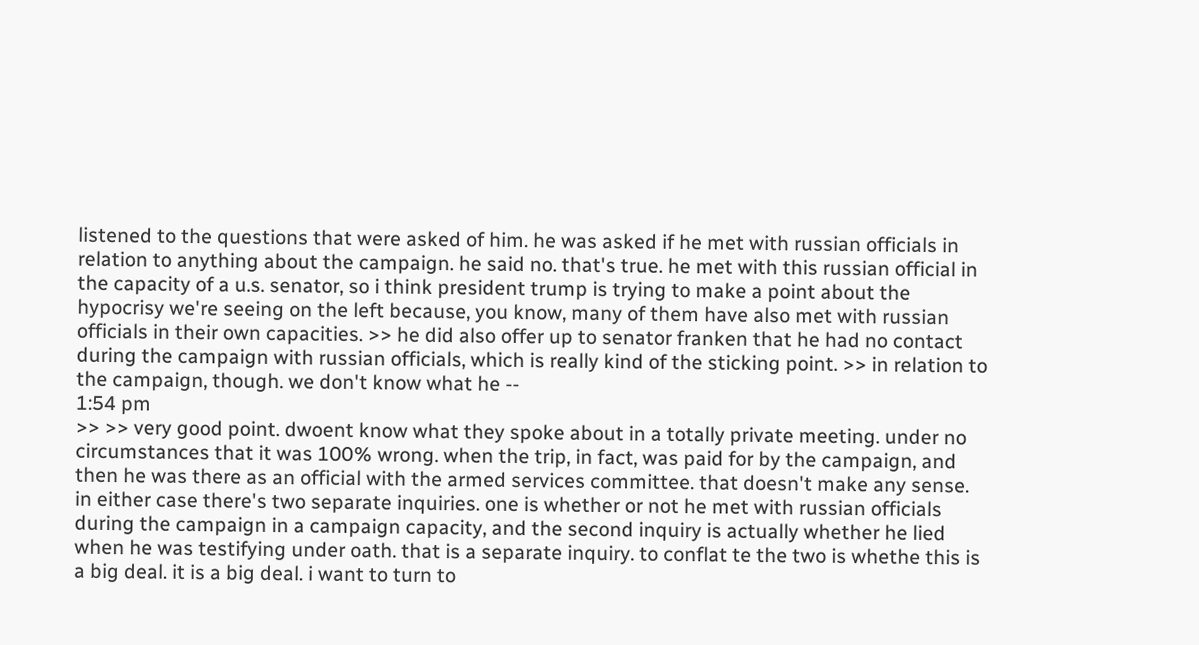listened to the questions that were asked of him. he was asked if he met with russian officials in relation to anything about the campaign. he said no. that's true. he met with this russian official in the capacity of a u.s. senator, so i think president trump is trying to make a point about the hypocrisy we're seeing on the left because, you know, many of them have also met with russian officials in their own capacities. >> he did also offer up to senator franken that he had no contact during the campaign with russian officials, which is really kind of the sticking point. >> in relation to the campaign, though. we don't know what he --
1:54 pm
>> >> very good point. dwoent know what they spoke about in a totally private meeting. under no circumstances that it was 100% wrong. when the trip, in fact, was paid for by the campaign, and then he was there as an official with the armed services committee. that doesn't make any sense. in either case there's two separate inquiries. one is whether or not he met with russian officials during the campaign in a campaign capacity, and the second inquiry is actually whether he lied when he was testifying under oath. that is a separate inquiry. to conflat te the two is whethe this is a big deal. it is a big deal. i want to turn to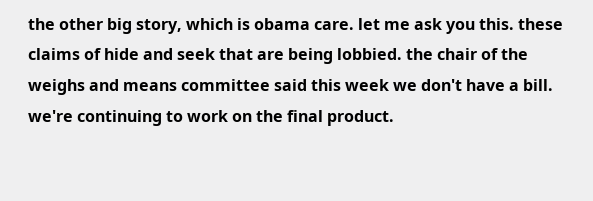the other big story, which is obama care. let me ask you this. these claims of hide and seek that are being lobbied. the chair of the weighs and means committee said this week we don't have a bill. we're continuing to work on the final product.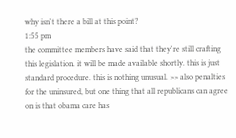why isn't there a bill at this point?
1:55 pm
the committee members have said that they're still crafting this legislation. it will be made available shortly. this is just standard procedure. this is nothing unusual. >> also penalties for the uninsured, but one thing that all republicans can agree on is that obama care has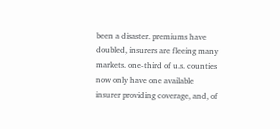been a disaster. premiums have doubled, insurers are fleeing many markets. one-third of u.s. counties now only have one available insurer providing coverage, and, of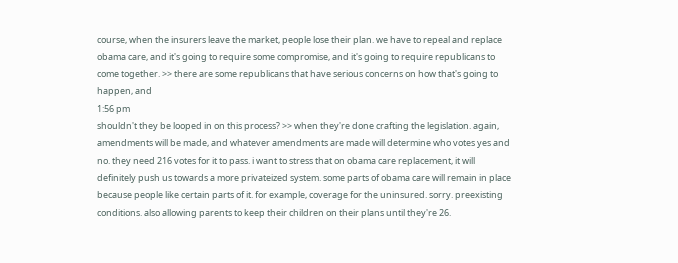course, when the insurers leave the market, people lose their plan. we have to repeal and replace obama care, and it's going to require some compromise, and it's going to require republicans to come together. >> there are some republicans that have serious concerns on how that's going to happen, and
1:56 pm
shouldn't they be looped in on this process? >> when they're done crafting the legislation. again, amendments will be made, and whatever amendments are made will determine who votes yes and no. they need 216 votes for it to pass. i want to stress that on obama care replacement, it will definitely push us towards a more privateized system. some parts of obama care will remain in place because people like certain parts of it. for example, coverage for the uninsured. sorry. preexisting conditions. also allowing parents to keep their children on their plans until they're 26.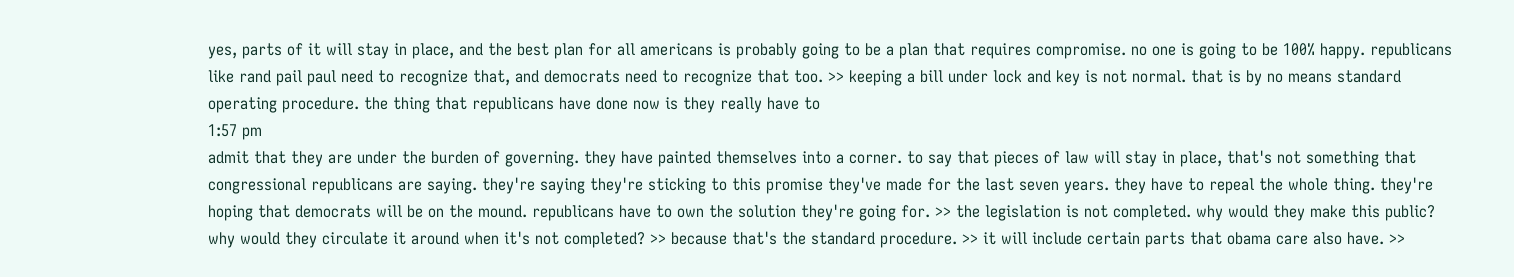yes, parts of it will stay in place, and the best plan for all americans is probably going to be a plan that requires compromise. no one is going to be 100% happy. republicans like rand pail paul need to recognize that, and democrats need to recognize that too. >> keeping a bill under lock and key is not normal. that is by no means standard operating procedure. the thing that republicans have done now is they really have to
1:57 pm
admit that they are under the burden of governing. they have painted themselves into a corner. to say that pieces of law will stay in place, that's not something that congressional republicans are saying. they're saying they're sticking to this promise they've made for the last seven years. they have to repeal the whole thing. they're hoping that democrats will be on the mound. republicans have to own the solution they're going for. >> the legislation is not completed. why would they make this public? why would they circulate it around when it's not completed? >> because that's the standard procedure. >> it will include certain parts that obama care also have. >>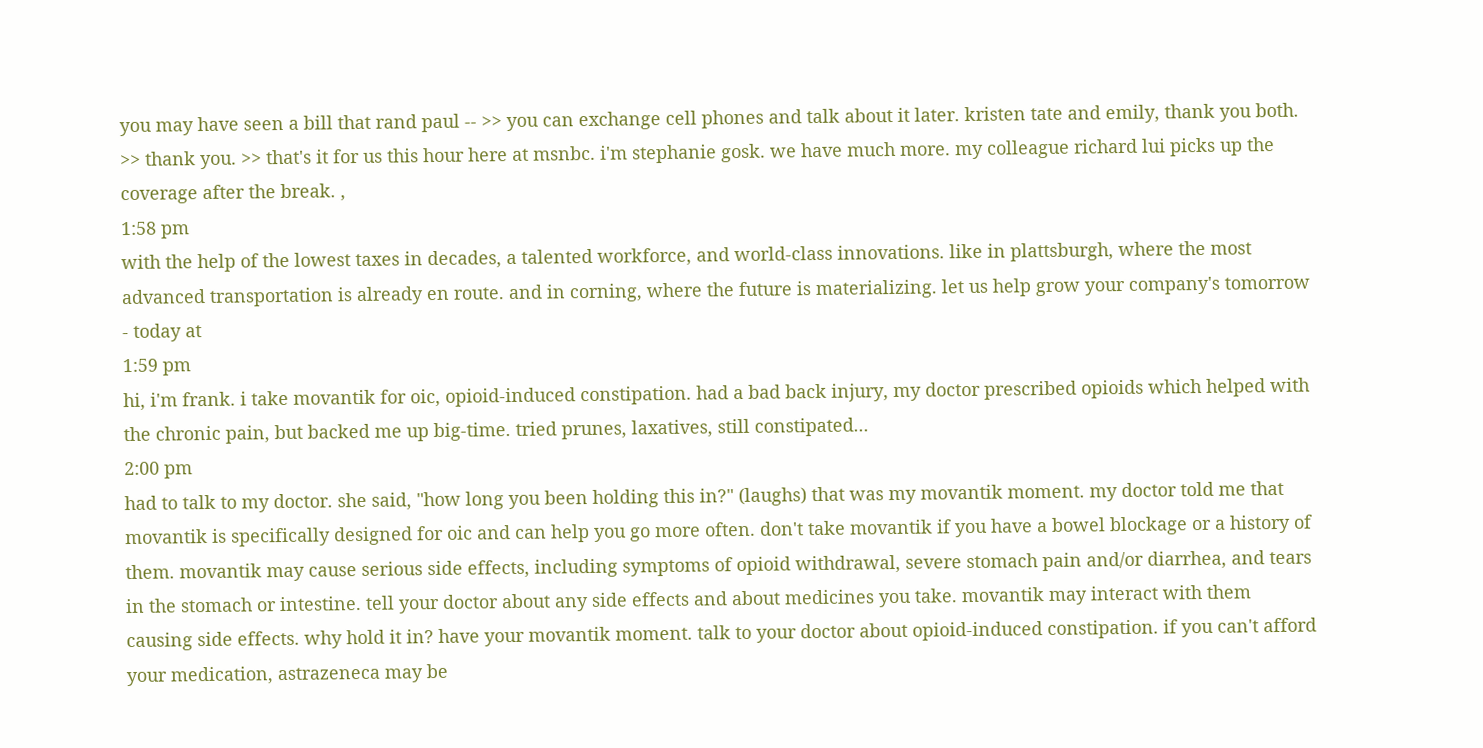you may have seen a bill that rand paul -- >> you can exchange cell phones and talk about it later. kristen tate and emily, thank you both. >> thank you. >> that's it for us this hour here at msnbc. i'm stephanie gosk. we have much more. my colleague richard lui picks up the coverage after the break. ,
1:58 pm
with the help of the lowest taxes in decades, a talented workforce, and world-class innovations. like in plattsburgh, where the most advanced transportation is already en route. and in corning, where the future is materializing. let us help grow your company's tomorrow - today at
1:59 pm
hi, i'm frank. i take movantik for oic, opioid-induced constipation. had a bad back injury, my doctor prescribed opioids which helped with the chronic pain, but backed me up big-time. tried prunes, laxatives, still constipated...
2:00 pm
had to talk to my doctor. she said, "how long you been holding this in?" (laughs) that was my movantik moment. my doctor told me that movantik is specifically designed for oic and can help you go more often. don't take movantik if you have a bowel blockage or a history of them. movantik may cause serious side effects, including symptoms of opioid withdrawal, severe stomach pain and/or diarrhea, and tears in the stomach or intestine. tell your doctor about any side effects and about medicines you take. movantik may interact with them causing side effects. why hold it in? have your movantik moment. talk to your doctor about opioid-induced constipation. if you can't afford your medication, astrazeneca may be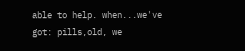able to help. when...we've got: pills,old, we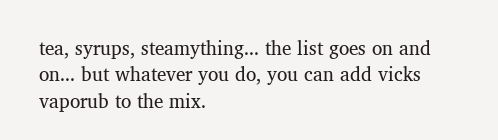tea, syrups, steamything... the list goes on and on... but whatever you do, you can add vicks vaporub to the mix.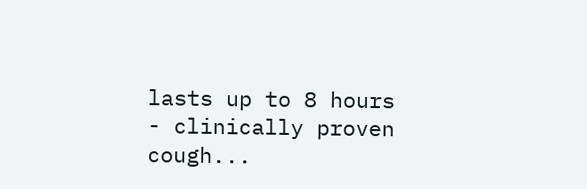lasts up to 8 hours - clinically proven cough...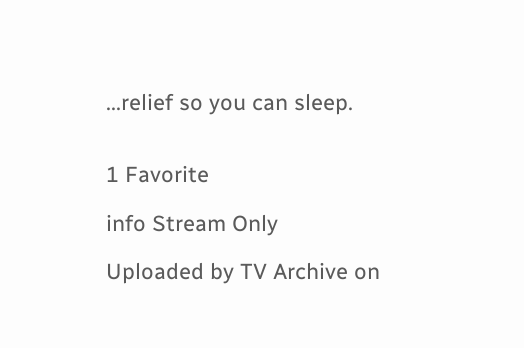...relief so you can sleep.


1 Favorite

info Stream Only

Uploaded by TV Archive on